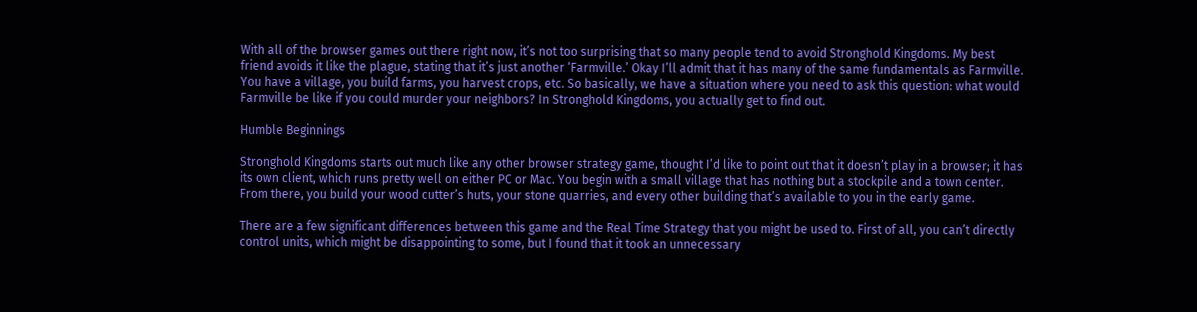With all of the browser games out there right now, it’s not too surprising that so many people tend to avoid Stronghold Kingdoms. My best friend avoids it like the plague, stating that it’s just another ‘Farmville.’ Okay I’ll admit that it has many of the same fundamentals as Farmville. You have a village, you build farms, you harvest crops, etc. So basically, we have a situation where you need to ask this question: what would Farmville be like if you could murder your neighbors? In Stronghold Kingdoms, you actually get to find out.

Humble Beginnings

Stronghold Kingdoms starts out much like any other browser strategy game, thought I’d like to point out that it doesn’t play in a browser; it has its own client, which runs pretty well on either PC or Mac. You begin with a small village that has nothing but a stockpile and a town center. From there, you build your wood cutter’s huts, your stone quarries, and every other building that’s available to you in the early game.

There are a few significant differences between this game and the Real Time Strategy that you might be used to. First of all, you can’t directly control units, which might be disappointing to some, but I found that it took an unnecessary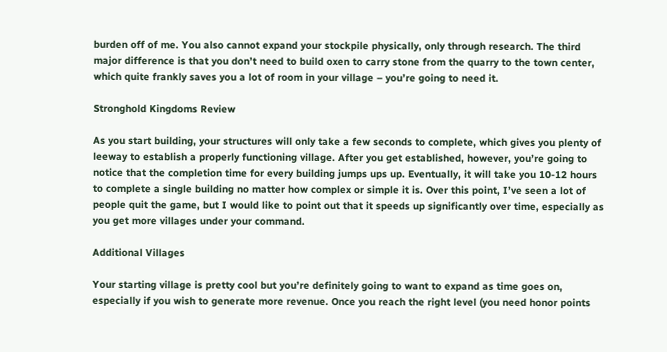burden off of me. You also cannot expand your stockpile physically, only through research. The third major difference is that you don’t need to build oxen to carry stone from the quarry to the town center, which quite frankly saves you a lot of room in your village – you’re going to need it.

Stronghold Kingdoms Review

As you start building, your structures will only take a few seconds to complete, which gives you plenty of leeway to establish a properly functioning village. After you get established, however, you’re going to notice that the completion time for every building jumps ups up. Eventually, it will take you 10-12 hours to complete a single building no matter how complex or simple it is. Over this point, I’ve seen a lot of people quit the game, but I would like to point out that it speeds up significantly over time, especially as you get more villages under your command.

Additional Villages

Your starting village is pretty cool but you’re definitely going to want to expand as time goes on, especially if you wish to generate more revenue. Once you reach the right level (you need honor points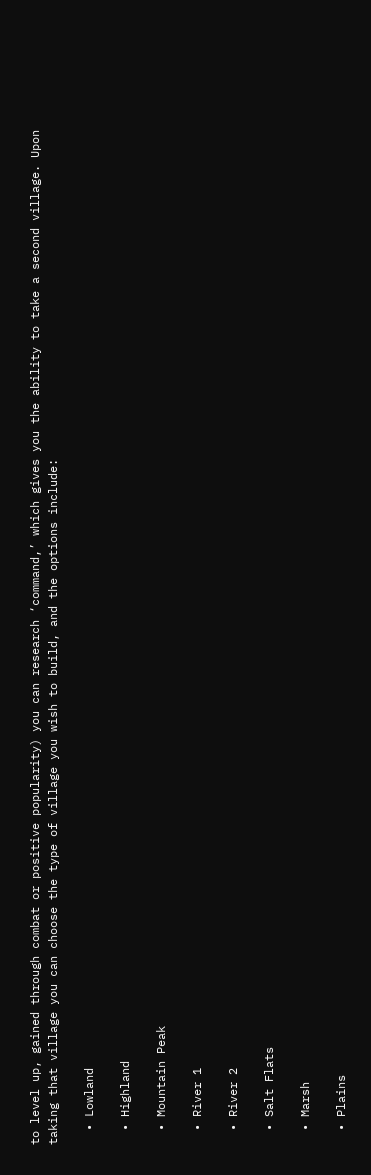to level up, gained through combat or positive popularity) you can research ‘command,’ which gives you the ability to take a second village. Upon taking that village you can choose the type of village you wish to build, and the options include:

  • Lowland

  • Highland

  • Mountain Peak

  • River 1

  • River 2

  • Salt Flats

  • Marsh

  • Plains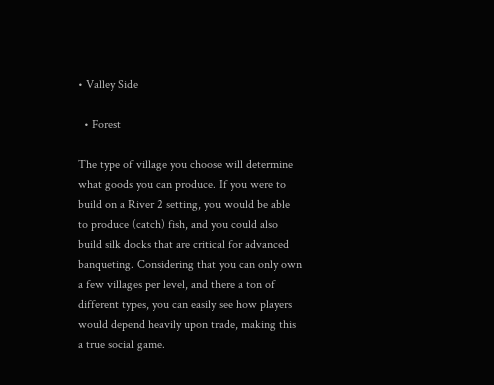• Valley Side

  • Forest

The type of village you choose will determine what goods you can produce. If you were to build on a River 2 setting, you would be able to produce (catch) fish, and you could also build silk docks that are critical for advanced banqueting. Considering that you can only own a few villages per level, and there a ton of different types, you can easily see how players would depend heavily upon trade, making this a true social game.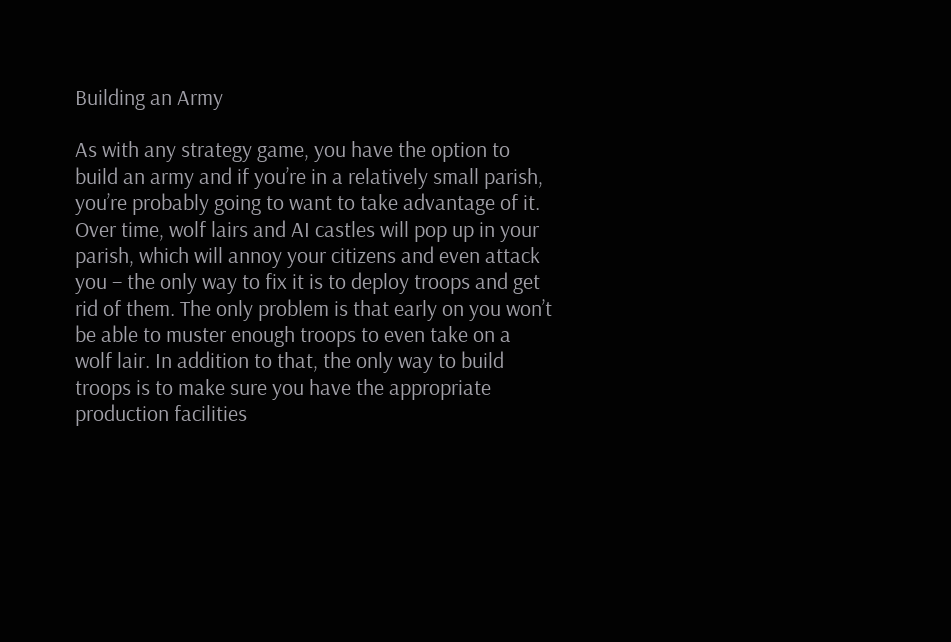Building an Army

As with any strategy game, you have the option to build an army and if you’re in a relatively small parish, you’re probably going to want to take advantage of it. Over time, wolf lairs and AI castles will pop up in your parish, which will annoy your citizens and even attack you – the only way to fix it is to deploy troops and get rid of them. The only problem is that early on you won’t be able to muster enough troops to even take on a wolf lair. In addition to that, the only way to build troops is to make sure you have the appropriate production facilities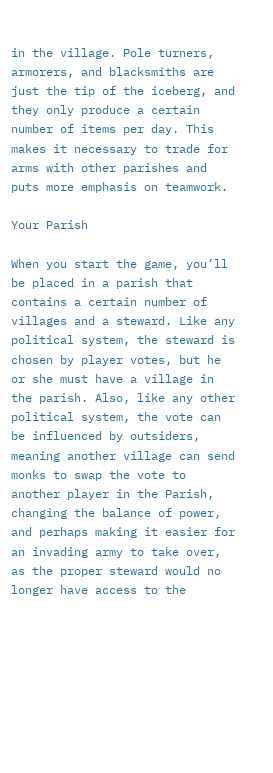in the village. Pole turners, armorers, and blacksmiths are just the tip of the iceberg, and they only produce a certain number of items per day. This makes it necessary to trade for arms with other parishes and puts more emphasis on teamwork.

Your Parish

When you start the game, you’ll be placed in a parish that contains a certain number of villages and a steward. Like any political system, the steward is chosen by player votes, but he or she must have a village in the parish. Also, like any other political system, the vote can be influenced by outsiders, meaning another village can send monks to swap the vote to another player in the Parish, changing the balance of power, and perhaps making it easier for an invading army to take over, as the proper steward would no longer have access to the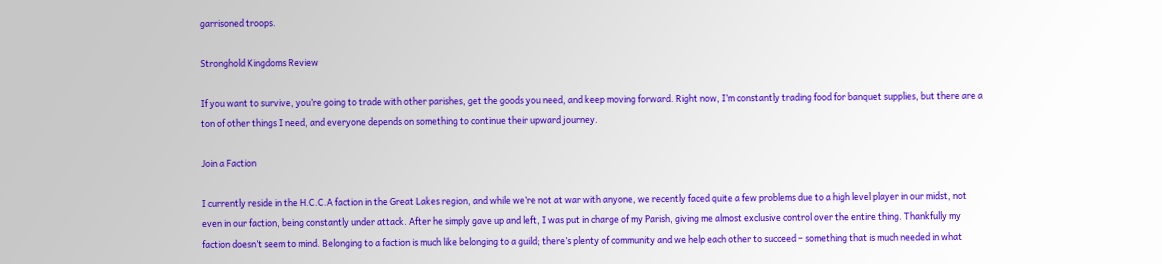garrisoned troops.

Stronghold Kingdoms Review

If you want to survive, you’re going to trade with other parishes, get the goods you need, and keep moving forward. Right now, I’m constantly trading food for banquet supplies, but there are a ton of other things I need, and everyone depends on something to continue their upward journey.

Join a Faction

I currently reside in the H.C.C.A faction in the Great Lakes region, and while we’re not at war with anyone, we recently faced quite a few problems due to a high level player in our midst, not even in our faction, being constantly under attack. After he simply gave up and left, I was put in charge of my Parish, giving me almost exclusive control over the entire thing. Thankfully my faction doesn’t seem to mind. Belonging to a faction is much like belonging to a guild; there’s plenty of community and we help each other to succeed – something that is much needed in what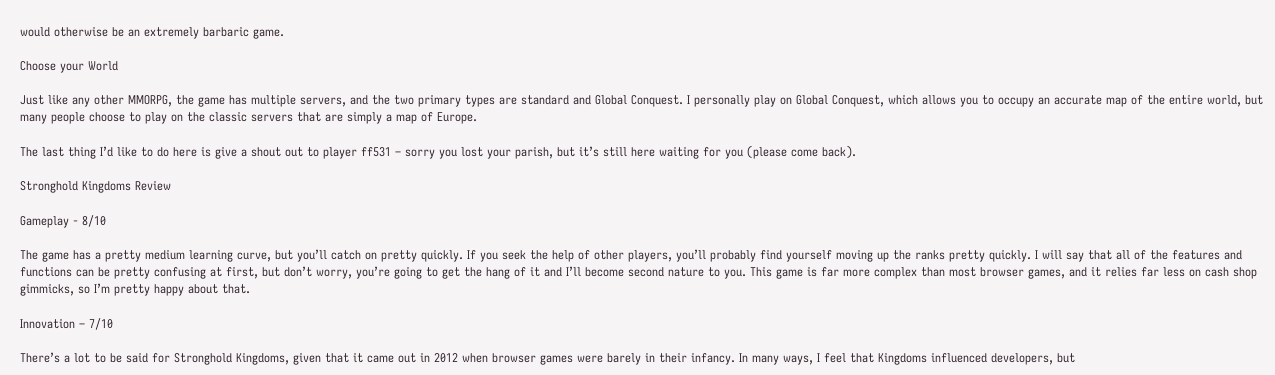would otherwise be an extremely barbaric game.

Choose your World

Just like any other MMORPG, the game has multiple servers, and the two primary types are standard and Global Conquest. I personally play on Global Conquest, which allows you to occupy an accurate map of the entire world, but many people choose to play on the classic servers that are simply a map of Europe.

The last thing I’d like to do here is give a shout out to player ff531 – sorry you lost your parish, but it’s still here waiting for you (please come back).

Stronghold Kingdoms Review

Gameplay - 8/10

The game has a pretty medium learning curve, but you’ll catch on pretty quickly. If you seek the help of other players, you’ll probably find yourself moving up the ranks pretty quickly. I will say that all of the features and functions can be pretty confusing at first, but don’t worry, you’re going to get the hang of it and I’ll become second nature to you. This game is far more complex than most browser games, and it relies far less on cash shop gimmicks, so I’m pretty happy about that.

Innovation – 7/10

There’s a lot to be said for Stronghold Kingdoms, given that it came out in 2012 when browser games were barely in their infancy. In many ways, I feel that Kingdoms influenced developers, but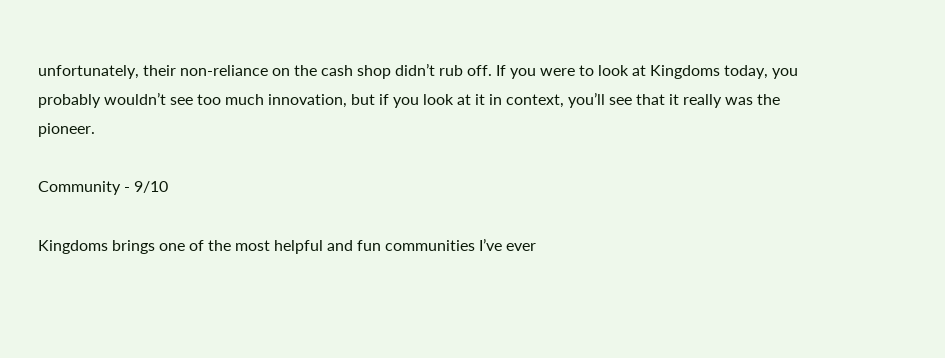unfortunately, their non-reliance on the cash shop didn’t rub off. If you were to look at Kingdoms today, you probably wouldn’t see too much innovation, but if you look at it in context, you’ll see that it really was the pioneer.

Community - 9/10

Kingdoms brings one of the most helpful and fun communities I’ve ever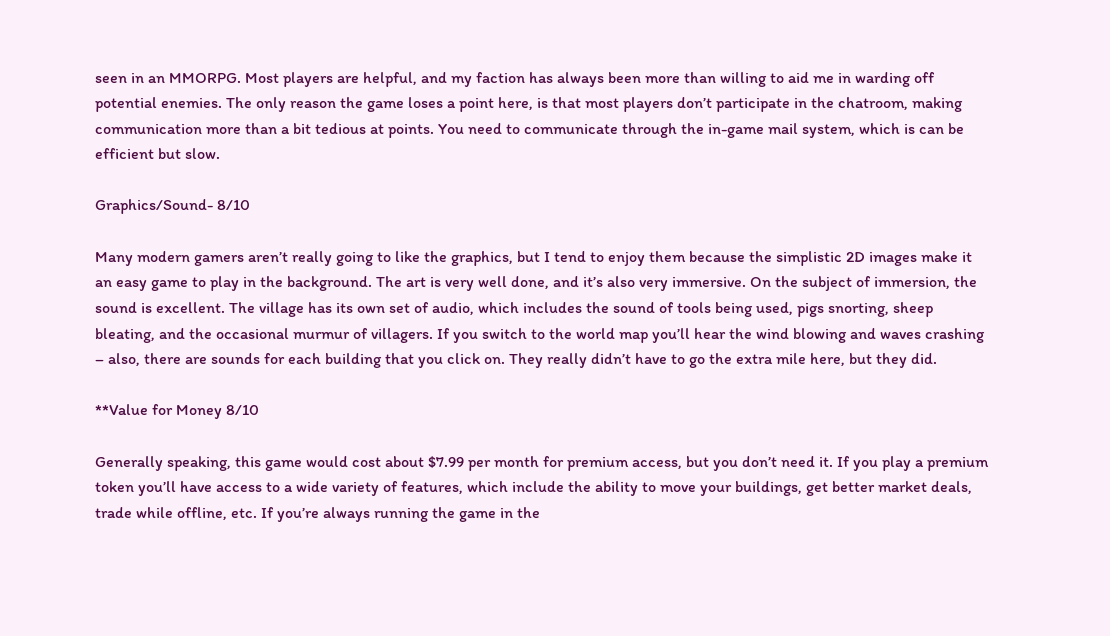seen in an MMORPG. Most players are helpful, and my faction has always been more than willing to aid me in warding off potential enemies. The only reason the game loses a point here, is that most players don’t participate in the chatroom, making communication more than a bit tedious at points. You need to communicate through the in-game mail system, which is can be efficient but slow.

Graphics/Sound- 8/10

Many modern gamers aren’t really going to like the graphics, but I tend to enjoy them because the simplistic 2D images make it an easy game to play in the background. The art is very well done, and it’s also very immersive. On the subject of immersion, the sound is excellent. The village has its own set of audio, which includes the sound of tools being used, pigs snorting, sheep bleating, and the occasional murmur of villagers. If you switch to the world map you’ll hear the wind blowing and waves crashing – also, there are sounds for each building that you click on. They really didn’t have to go the extra mile here, but they did.

**Value for Money 8/10

Generally speaking, this game would cost about $7.99 per month for premium access, but you don’t need it. If you play a premium token you’ll have access to a wide variety of features, which include the ability to move your buildings, get better market deals, trade while offline, etc. If you’re always running the game in the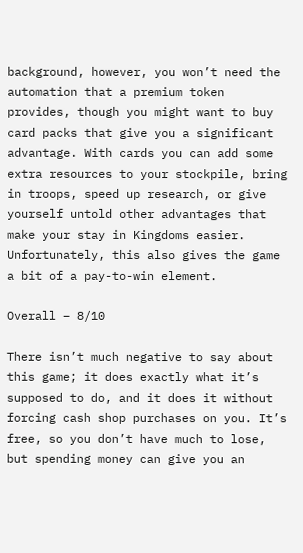background, however, you won’t need the automation that a premium token provides, though you might want to buy card packs that give you a significant advantage. With cards you can add some extra resources to your stockpile, bring in troops, speed up research, or give yourself untold other advantages that make your stay in Kingdoms easier. Unfortunately, this also gives the game a bit of a pay-to-win element.

Overall – 8/10

There isn’t much negative to say about this game; it does exactly what it’s supposed to do, and it does it without forcing cash shop purchases on you. It’s free, so you don’t have much to lose, but spending money can give you an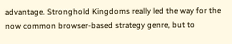advantage. Stronghold Kingdoms really led the way for the now common browser-based strategy genre, but to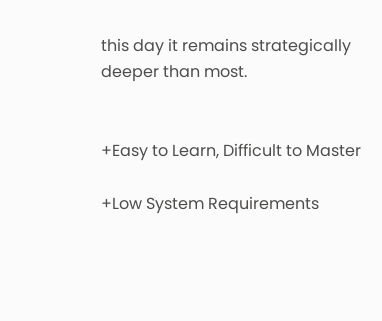this day it remains strategically deeper than most.


+Easy to Learn, Difficult to Master

+Low System Requirements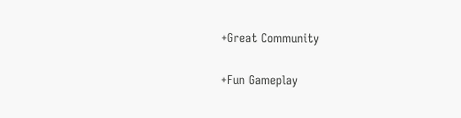+Great Community

+Fun Gameplay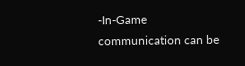-In-Game communication can be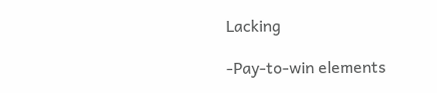Lacking

-Pay-to-win elements